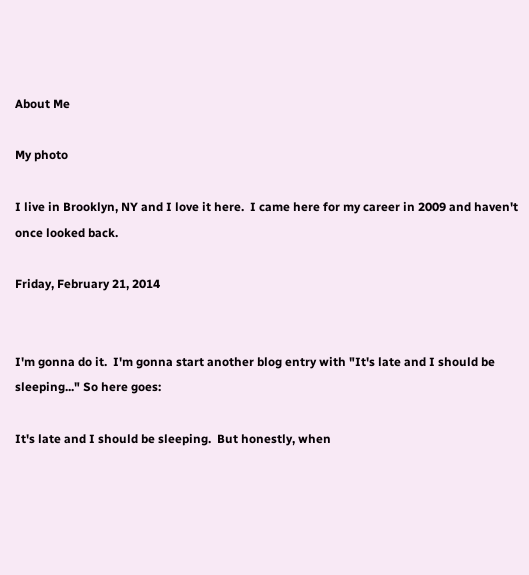About Me

My photo

I live in Brooklyn, NY and I love it here.  I came here for my career in 2009 and haven't once looked back.

Friday, February 21, 2014


I'm gonna do it.  I'm gonna start another blog entry with "It's late and I should be sleeping..." So here goes:

It's late and I should be sleeping.  But honestly, when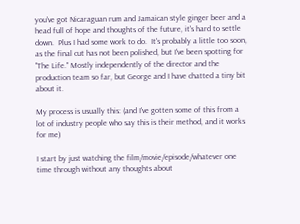you've got Nicaraguan rum and Jamaican style ginger beer and a head full of hope and thoughts of the future, it's hard to settle down.  Plus I had some work to do.  It's probably a little too soon, as the final cut has not been polished, but I've been spotting for "The Life." Mostly independently of the director and the production team so far, but George and I have chatted a tiny bit about it.

My process is usually this: (and I've gotten some of this from a lot of industry people who say this is their method, and it works for me)

I start by just watching the film/movie/episode/whatever one time through without any thoughts about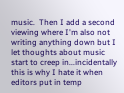music.  Then I add a second viewing where I'm also not writing anything down but I let thoughts about music start to creep in...incidentally this is why I hate it when editors put in temp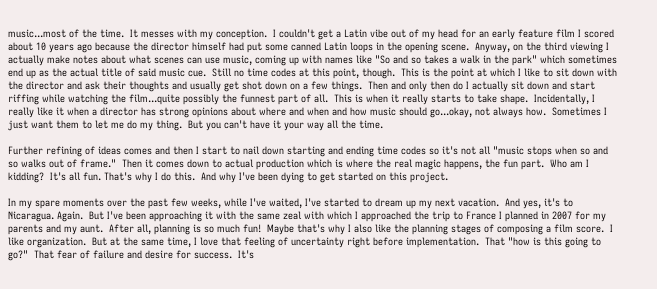music...most of the time.  It messes with my conception.  I couldn't get a Latin vibe out of my head for an early feature film I scored about 10 years ago because the director himself had put some canned Latin loops in the opening scene.  Anyway, on the third viewing I actually make notes about what scenes can use music, coming up with names like "So and so takes a walk in the park" which sometimes end up as the actual title of said music cue.  Still no time codes at this point, though.  This is the point at which I like to sit down with the director and ask their thoughts and usually get shot down on a few things.  Then and only then do I actually sit down and start riffing while watching the film...quite possibly the funnest part of all.  This is when it really starts to take shape.  Incidentally, I really like it when a director has strong opinions about where and when and how music should go...okay, not always how.  Sometimes I just want them to let me do my thing.  But you can't have it your way all the time.

Further refining of ideas comes and then I start to nail down starting and ending time codes so it's not all "music stops when so and so walks out of frame."  Then it comes down to actual production which is where the real magic happens, the fun part.  Who am I kidding?  It's all fun. That's why I do this.  And why I've been dying to get started on this project.

In my spare moments over the past few weeks, while I've waited, I've started to dream up my next vacation.  And yes, it's to Nicaragua. Again.  But I've been approaching it with the same zeal with which I approached the trip to France I planned in 2007 for my parents and my aunt.  After all, planning is so much fun!  Maybe that's why I also like the planning stages of composing a film score.  I like organization.  But at the same time, I love that feeling of uncertainty right before implementation.  That "how is this going to go?"  That fear of failure and desire for success.  It's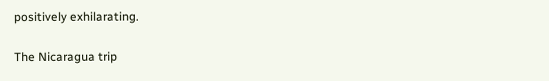positively exhilarating.

The Nicaragua trip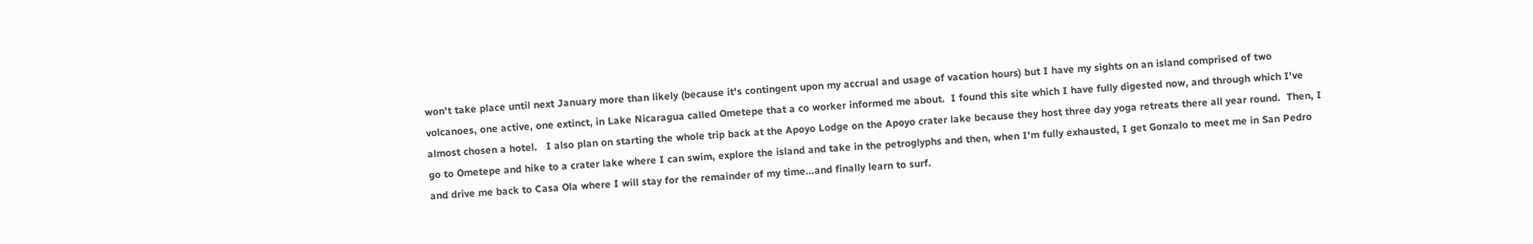won't take place until next January more than likely (because it's contingent upon my accrual and usage of vacation hours) but I have my sights on an island comprised of two volcanoes, one active, one extinct, in Lake Nicaragua called Ometepe that a co worker informed me about.  I found this site which I have fully digested now, and through which I've almost chosen a hotel.   I also plan on starting the whole trip back at the Apoyo Lodge on the Apoyo crater lake because they host three day yoga retreats there all year round.  Then, I go to Ometepe and hike to a crater lake where I can swim, explore the island and take in the petroglyphs and then, when I'm fully exhausted, I get Gonzalo to meet me in San Pedro and drive me back to Casa Ola where I will stay for the remainder of my time...and finally learn to surf.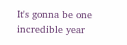It's gonna be one incredible year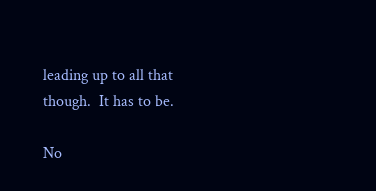leading up to all that though.  It has to be.

No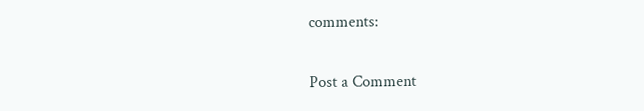comments:

Post a Comment